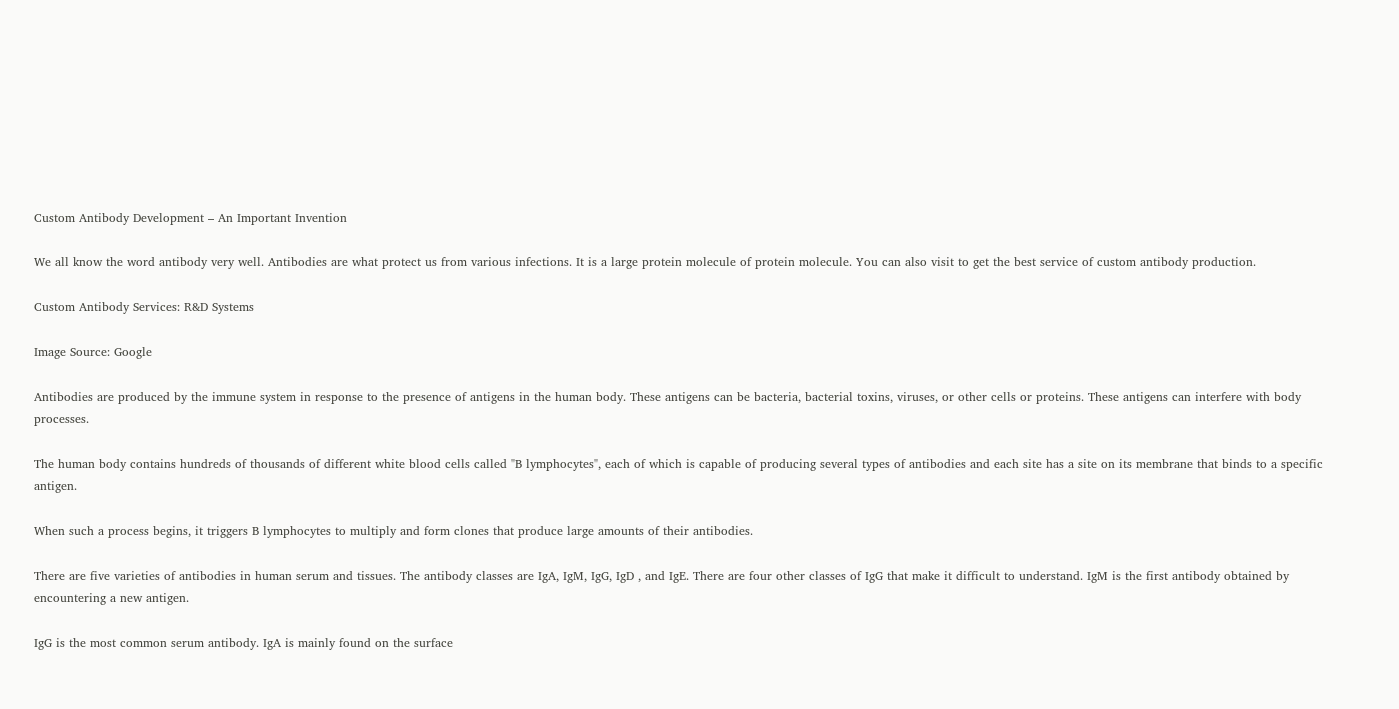Custom Antibody Development – An Important Invention

We all know the word antibody very well. Antibodies are what protect us from various infections. It is a large protein molecule of protein molecule. You can also visit to get the best service of custom antibody production.

Custom Antibody Services: R&D Systems

Image Source: Google

Antibodies are produced by the immune system in response to the presence of antigens in the human body. These antigens can be bacteria, bacterial toxins, viruses, or other cells or proteins. These antigens can interfere with body processes.

The human body contains hundreds of thousands of different white blood cells called "B lymphocytes", each of which is capable of producing several types of antibodies and each site has a site on its membrane that binds to a specific antigen.

When such a process begins, it triggers B lymphocytes to multiply and form clones that produce large amounts of their antibodies.

There are five varieties of antibodies in human serum and tissues. The antibody classes are IgA, IgM, IgG, IgD , and IgE. There are four other classes of IgG that make it difficult to understand. IgM is the first antibody obtained by encountering a new antigen.

IgG is the most common serum antibody. IgA is mainly found on the surface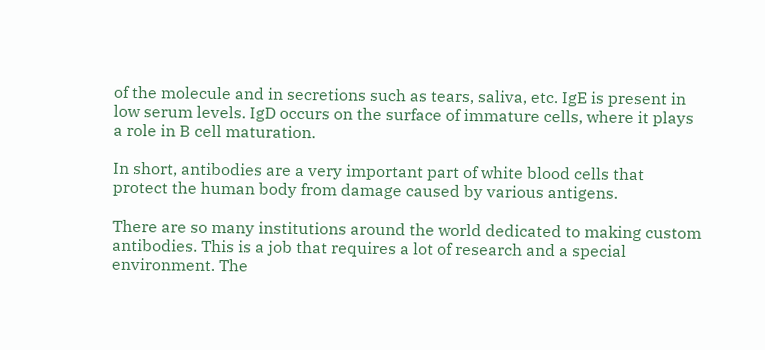of the molecule and in secretions such as tears, saliva, etc. IgE is present in low serum levels. IgD occurs on the surface of immature cells, where it plays a role in B cell maturation.

In short, antibodies are a very important part of white blood cells that protect the human body from damage caused by various antigens.

There are so many institutions around the world dedicated to making custom antibodies. This is a job that requires a lot of research and a special environment. The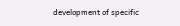development of specific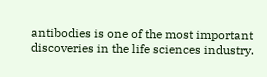antibodies is one of the most important discoveries in the life sciences industry.